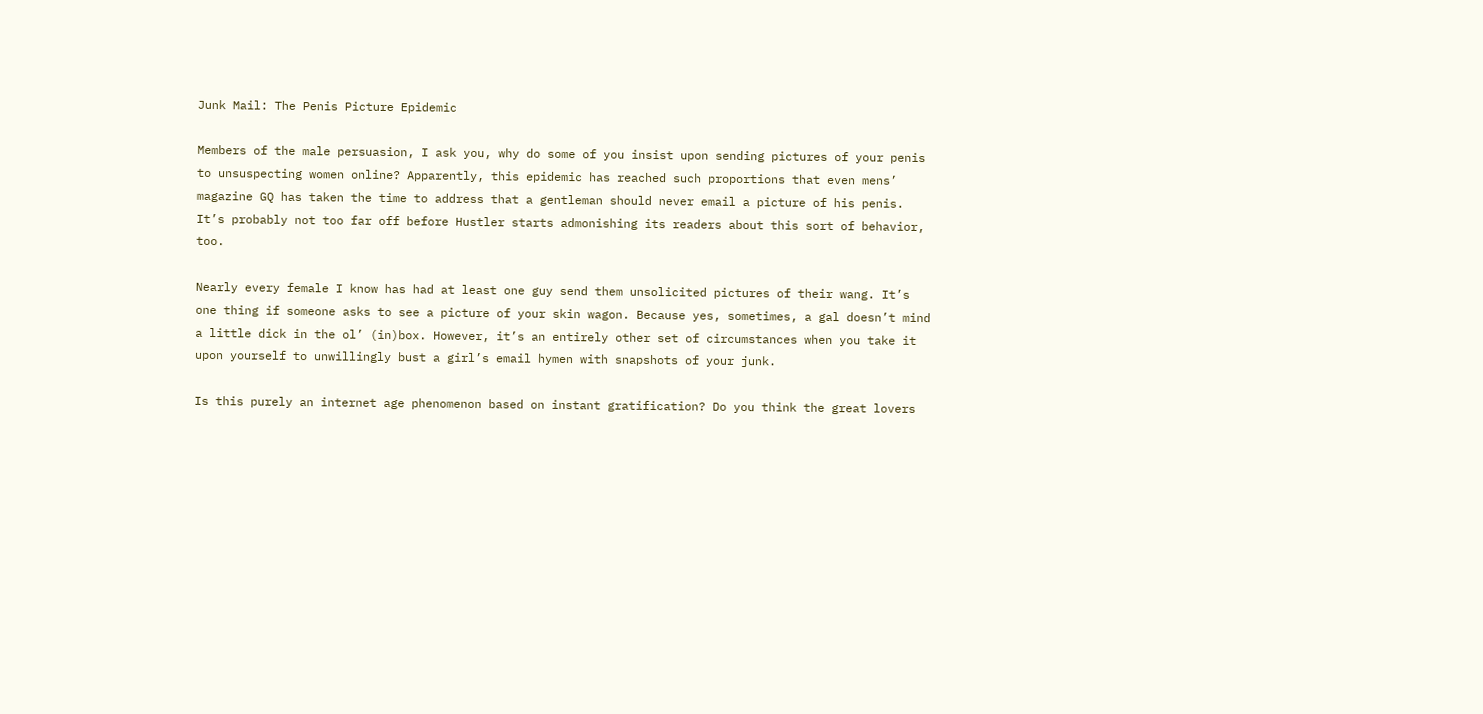Junk Mail: The Penis Picture Epidemic

Members of the male persuasion, I ask you, why do some of you insist upon sending pictures of your penis to unsuspecting women online? Apparently, this epidemic has reached such proportions that even mens’ magazine GQ has taken the time to address that a gentleman should never email a picture of his penis. It’s probably not too far off before Hustler starts admonishing its readers about this sort of behavior, too.

Nearly every female I know has had at least one guy send them unsolicited pictures of their wang. It’s one thing if someone asks to see a picture of your skin wagon. Because yes, sometimes, a gal doesn’t mind a little dick in the ol’ (in)box. However, it’s an entirely other set of circumstances when you take it upon yourself to unwillingly bust a girl’s email hymen with snapshots of your junk.

Is this purely an internet age phenomenon based on instant gratification? Do you think the great lovers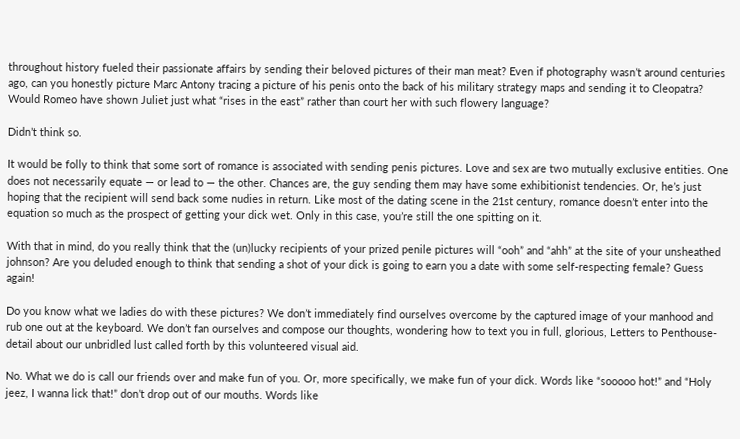throughout history fueled their passionate affairs by sending their beloved pictures of their man meat? Even if photography wasn’t around centuries ago, can you honestly picture Marc Antony tracing a picture of his penis onto the back of his military strategy maps and sending it to Cleopatra? Would Romeo have shown Juliet just what “rises in the east” rather than court her with such flowery language?

Didn’t think so.

It would be folly to think that some sort of romance is associated with sending penis pictures. Love and sex are two mutually exclusive entities. One does not necessarily equate — or lead to — the other. Chances are, the guy sending them may have some exhibitionist tendencies. Or, he’s just hoping that the recipient will send back some nudies in return. Like most of the dating scene in the 21st century, romance doesn’t enter into the equation so much as the prospect of getting your dick wet. Only in this case, you’re still the one spitting on it.

With that in mind, do you really think that the (un)lucky recipients of your prized penile pictures will “ooh” and “ahh” at the site of your unsheathed johnson? Are you deluded enough to think that sending a shot of your dick is going to earn you a date with some self-respecting female? Guess again!

Do you know what we ladies do with these pictures? We don’t immediately find ourselves overcome by the captured image of your manhood and rub one out at the keyboard. We don’t fan ourselves and compose our thoughts, wondering how to text you in full, glorious, Letters to Penthouse-detail about our unbridled lust called forth by this volunteered visual aid.

No. What we do is call our friends over and make fun of you. Or, more specifically, we make fun of your dick. Words like “sooooo hot!” and “Holy jeez, I wanna lick that!” don’t drop out of our mouths. Words like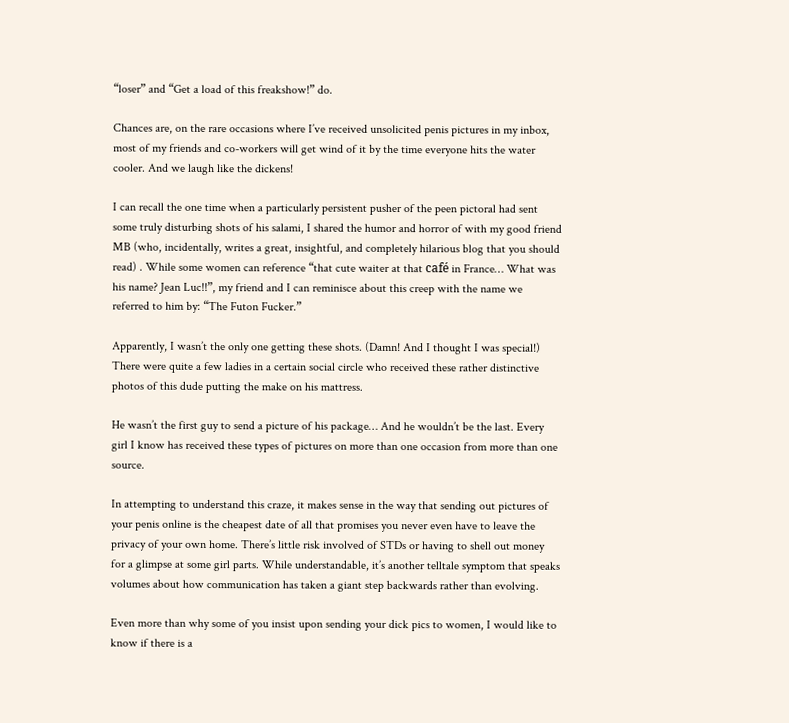“loser” and “Get a load of this freakshow!” do.

Chances are, on the rare occasions where I’ve received unsolicited penis pictures in my inbox, most of my friends and co-workers will get wind of it by the time everyone hits the water cooler. And we laugh like the dickens!

I can recall the one time when a particularly persistent pusher of the peen pictoral had sent some truly disturbing shots of his salami, I shared the humor and horror of with my good friend MB (who, incidentally, writes a great, insightful, and completely hilarious blog that you should read) . While some women can reference “that cute waiter at that café in France… What was his name? Jean Luc!!”, my friend and I can reminisce about this creep with the name we referred to him by: “The Futon Fucker.”

Apparently, I wasn’t the only one getting these shots. (Damn! And I thought I was special!) There were quite a few ladies in a certain social circle who received these rather distinctive photos of this dude putting the make on his mattress.

He wasn’t the first guy to send a picture of his package… And he wouldn’t be the last. Every girl I know has received these types of pictures on more than one occasion from more than one source.

In attempting to understand this craze, it makes sense in the way that sending out pictures of your penis online is the cheapest date of all that promises you never even have to leave the privacy of your own home. There’s little risk involved of STDs or having to shell out money for a glimpse at some girl parts. While understandable, it’s another telltale symptom that speaks volumes about how communication has taken a giant step backwards rather than evolving.

Even more than why some of you insist upon sending your dick pics to women, I would like to know if there is a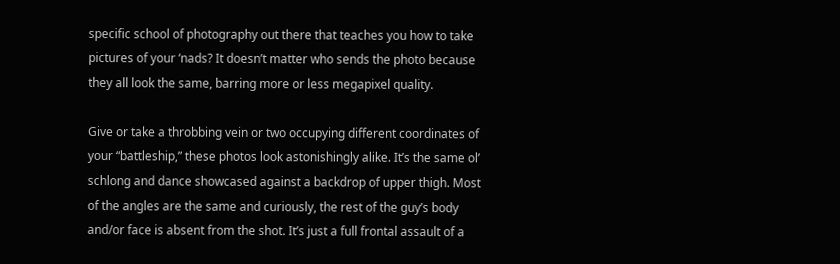specific school of photography out there that teaches you how to take pictures of your ‘nads? It doesn’t matter who sends the photo because they all look the same, barring more or less megapixel quality.

Give or take a throbbing vein or two occupying different coordinates of your “battleship,” these photos look astonishingly alike. It’s the same ol’ schlong and dance showcased against a backdrop of upper thigh. Most of the angles are the same and curiously, the rest of the guy’s body and/or face is absent from the shot. It’s just a full frontal assault of a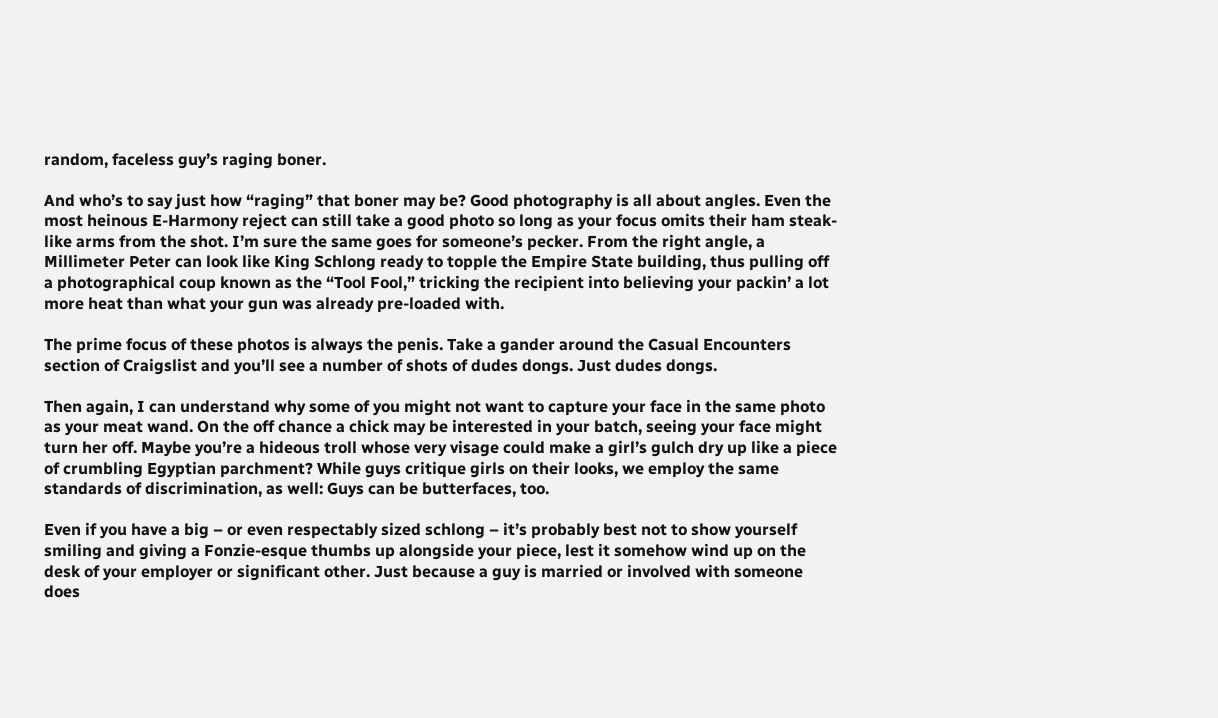random, faceless guy’s raging boner.

And who’s to say just how “raging” that boner may be? Good photography is all about angles. Even the most heinous E-Harmony reject can still take a good photo so long as your focus omits their ham steak-like arms from the shot. I’m sure the same goes for someone’s pecker. From the right angle, a Millimeter Peter can look like King Schlong ready to topple the Empire State building, thus pulling off a photographical coup known as the “Tool Fool,” tricking the recipient into believing your packin’ a lot more heat than what your gun was already pre-loaded with.

The prime focus of these photos is always the penis. Take a gander around the Casual Encounters section of Craigslist and you’ll see a number of shots of dudes dongs. Just dudes dongs.

Then again, I can understand why some of you might not want to capture your face in the same photo as your meat wand. On the off chance a chick may be interested in your batch, seeing your face might turn her off. Maybe you’re a hideous troll whose very visage could make a girl’s gulch dry up like a piece of crumbling Egyptian parchment? While guys critique girls on their looks, we employ the same standards of discrimination, as well: Guys can be butterfaces, too.

Even if you have a big – or even respectably sized schlong – it’s probably best not to show yourself smiling and giving a Fonzie-esque thumbs up alongside your piece, lest it somehow wind up on the desk of your employer or significant other. Just because a guy is married or involved with someone does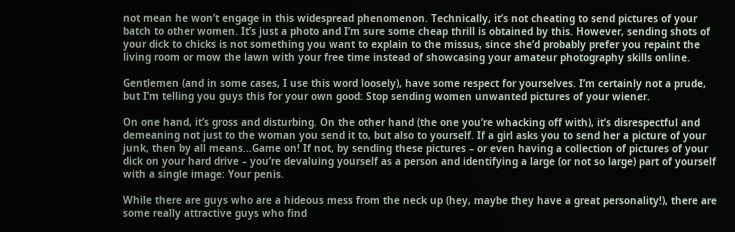not mean he won’t engage in this widespread phenomenon. Technically, it’s not cheating to send pictures of your batch to other women. It’s just a photo and I’m sure some cheap thrill is obtained by this. However, sending shots of your dick to chicks is not something you want to explain to the missus, since she’d probably prefer you repaint the living room or mow the lawn with your free time instead of showcasing your amateur photography skills online.

Gentlemen (and in some cases, I use this word loosely), have some respect for yourselves. I’m certainly not a prude, but I’m telling you guys this for your own good: Stop sending women unwanted pictures of your wiener.

On one hand, it’s gross and disturbing. On the other hand (the one you’re whacking off with), it’s disrespectful and demeaning not just to the woman you send it to, but also to yourself. If a girl asks you to send her a picture of your junk, then by all means…Game on! If not, by sending these pictures – or even having a collection of pictures of your dick on your hard drive – you’re devaluing yourself as a person and identifying a large (or not so large) part of yourself with a single image: Your penis.

While there are guys who are a hideous mess from the neck up (hey, maybe they have a great personality!), there are some really attractive guys who find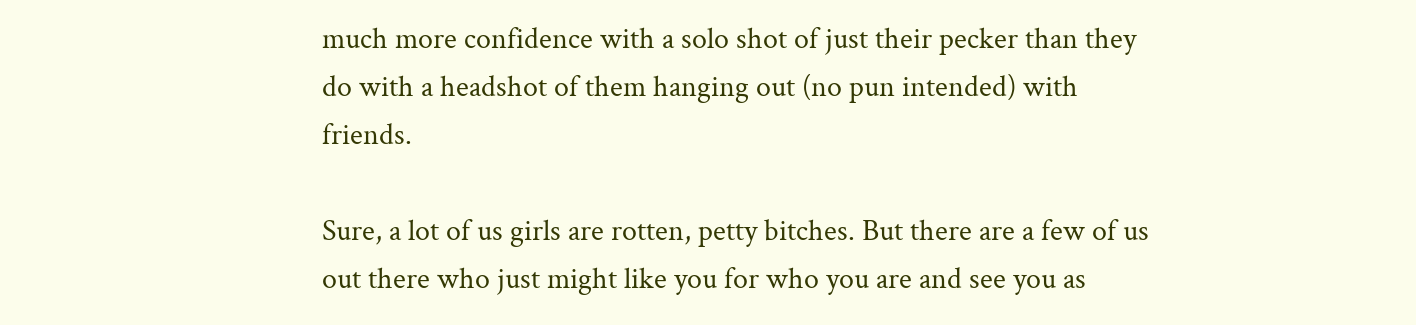much more confidence with a solo shot of just their pecker than they do with a headshot of them hanging out (no pun intended) with friends.

Sure, a lot of us girls are rotten, petty bitches. But there are a few of us out there who just might like you for who you are and see you as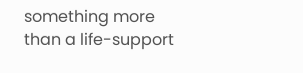something more than a life-support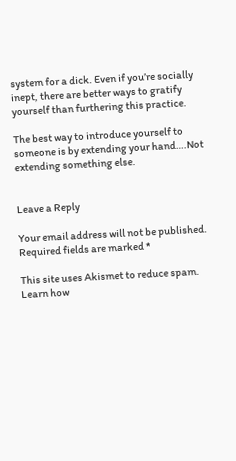system for a dick. Even if you’re socially inept, there are better ways to gratify yourself than furthering this practice.

The best way to introduce yourself to someone is by extending your hand….Not extending something else.


Leave a Reply

Your email address will not be published. Required fields are marked *

This site uses Akismet to reduce spam. Learn how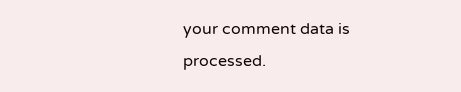your comment data is processed.